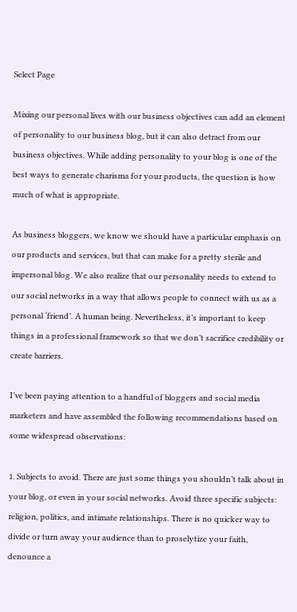Select Page

Mixing our personal lives with our business objectives can add an element of personality to our business blog, but it can also detract from our business objectives. While adding personality to your blog is one of the best ways to generate charisma for your products, the question is how much of what is appropriate.

As business bloggers, we know we should have a particular emphasis on our products and services, but that can make for a pretty sterile and impersonal blog. We also realize that our personality needs to extend to our social networks in a way that allows people to connect with us as a personal ‘friend’. A human being. Nevertheless, it’s important to keep things in a professional framework so that we don’t sacrifice credibility or create barriers.

I’ve been paying attention to a handful of bloggers and social media marketers and have assembled the following recommendations based on some widespread observations:

1. Subjects to avoid. There are just some things you shouldn’t talk about in your blog, or even in your social networks. Avoid three specific subjects: religion, politics, and intimate relationships. There is no quicker way to divide or turn away your audience than to proselytize your faith, denounce a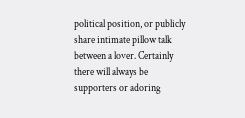political position, or publicly share intimate pillow talk between a lover. Certainly there will always be supporters or adoring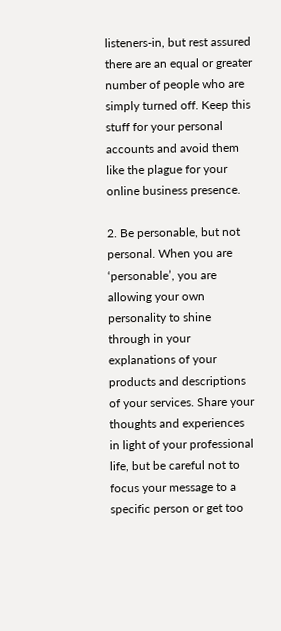listeners-in, but rest assured there are an equal or greater number of people who are simply turned off. Keep this stuff for your personal accounts and avoid them like the plague for your online business presence.

2. Be personable, but not personal. When you are ‘personable’, you are allowing your own personality to shine through in your explanations of your products and descriptions of your services. Share your thoughts and experiences in light of your professional life, but be careful not to focus your message to a specific person or get too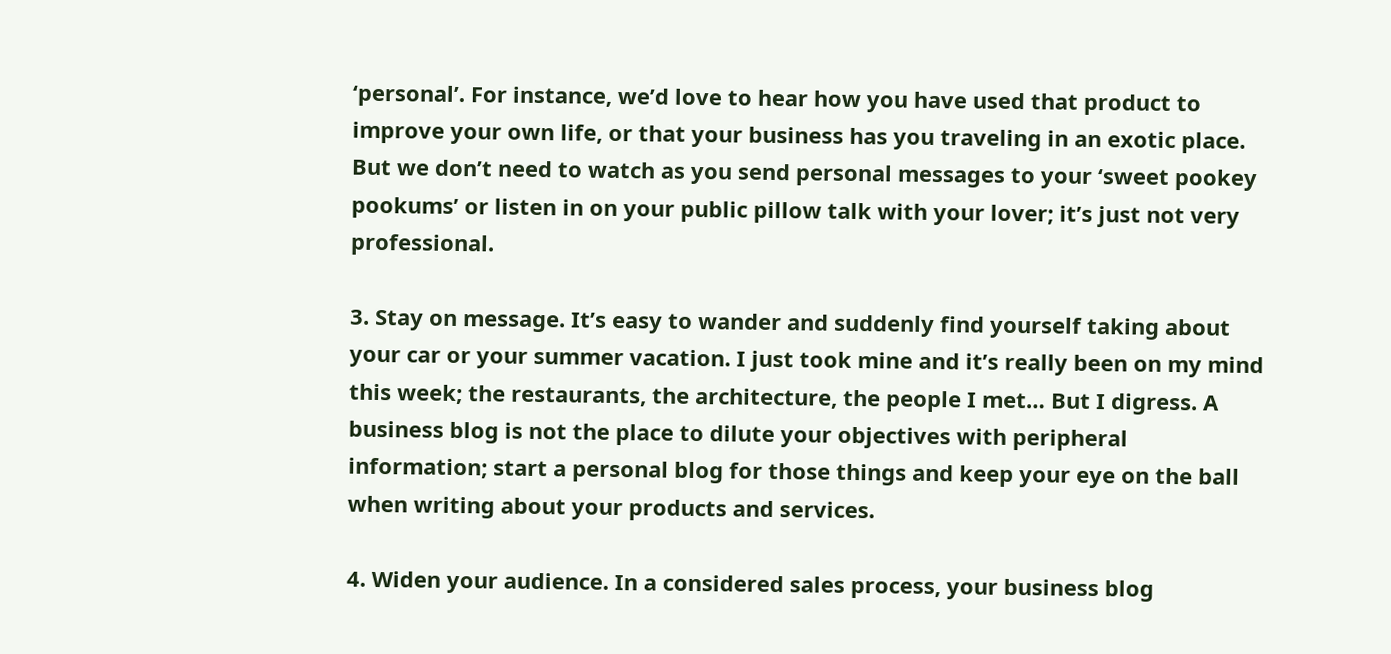‘personal’. For instance, we’d love to hear how you have used that product to improve your own life, or that your business has you traveling in an exotic place. But we don’t need to watch as you send personal messages to your ‘sweet pookey pookums’ or listen in on your public pillow talk with your lover; it’s just not very professional.

3. Stay on message. It’s easy to wander and suddenly find yourself taking about your car or your summer vacation. I just took mine and it’s really been on my mind this week; the restaurants, the architecture, the people I met… But I digress. A business blog is not the place to dilute your objectives with peripheral information; start a personal blog for those things and keep your eye on the ball when writing about your products and services.

4. Widen your audience. In a considered sales process, your business blog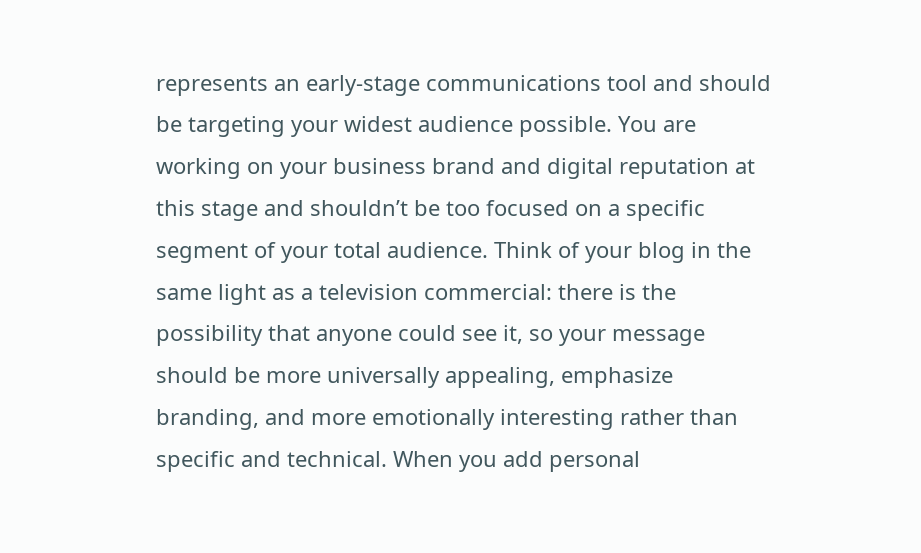represents an early-stage communications tool and should be targeting your widest audience possible. You are working on your business brand and digital reputation at this stage and shouldn’t be too focused on a specific segment of your total audience. Think of your blog in the same light as a television commercial: there is the possibility that anyone could see it, so your message should be more universally appealing, emphasize branding, and more emotionally interesting rather than specific and technical. When you add personal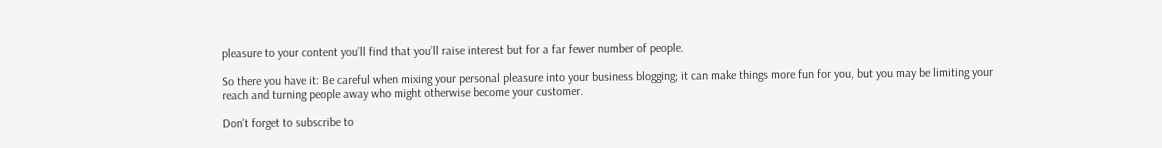pleasure to your content you’ll find that you’ll raise interest but for a far fewer number of people.

So there you have it: Be careful when mixing your personal pleasure into your business blogging; it can make things more fun for you, but you may be limiting your reach and turning people away who might otherwise become your customer.

Don’t forget to subscribe to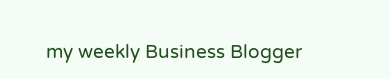my weekly Business Blogger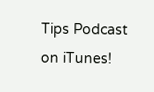Tips Podcast on iTunes!